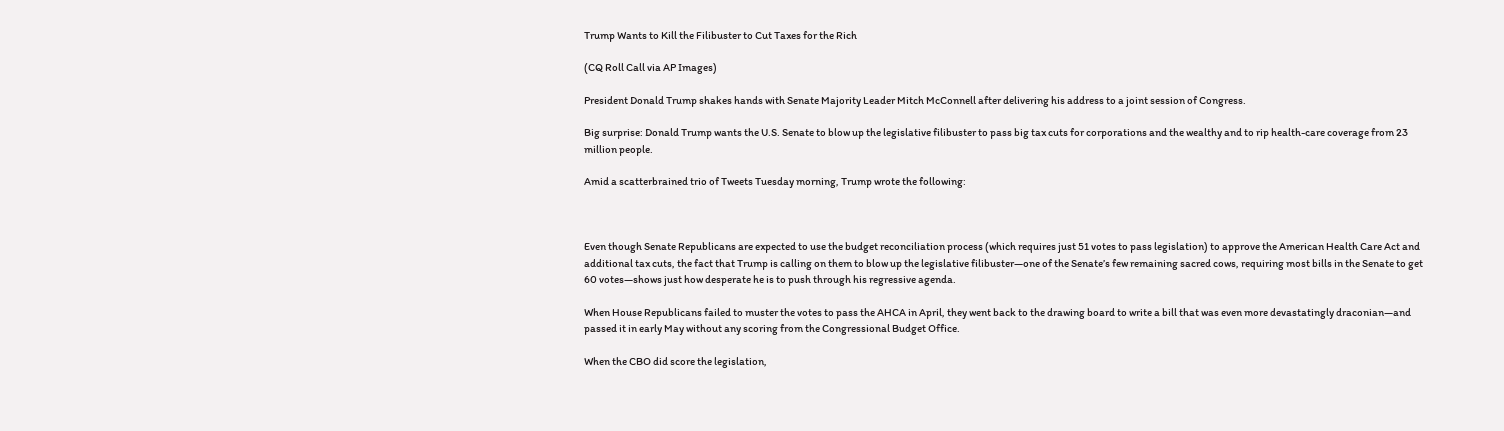Trump Wants to Kill the Filibuster to Cut Taxes for the Rich

(CQ Roll Call via AP Images)

President Donald Trump shakes hands with Senate Majority Leader Mitch McConnell after delivering his address to a joint session of Congress.

Big surprise: Donald Trump wants the U.S. Senate to blow up the legislative filibuster to pass big tax cuts for corporations and the wealthy and to rip health-care coverage from 23 million people.

Amid a scatterbrained trio of Tweets Tuesday morning, Trump wrote the following:



Even though Senate Republicans are expected to use the budget reconciliation process (which requires just 51 votes to pass legislation) to approve the American Health Care Act and additional tax cuts, the fact that Trump is calling on them to blow up the legislative filibuster—one of the Senate’s few remaining sacred cows, requiring most bills in the Senate to get 60 votes—shows just how desperate he is to push through his regressive agenda.

When House Republicans failed to muster the votes to pass the AHCA in April, they went back to the drawing board to write a bill that was even more devastatingly draconian—and passed it in early May without any scoring from the Congressional Budget Office.

When the CBO did score the legislation,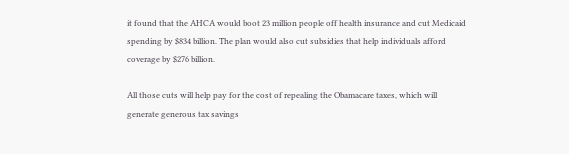it found that the AHCA would boot 23 million people off health insurance and cut Medicaid spending by $834 billion. The plan would also cut subsidies that help individuals afford coverage by $276 billion.

All those cuts will help pay for the cost of repealing the Obamacare taxes, which will generate generous tax savings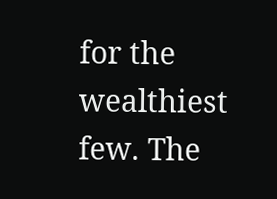for the wealthiest few. The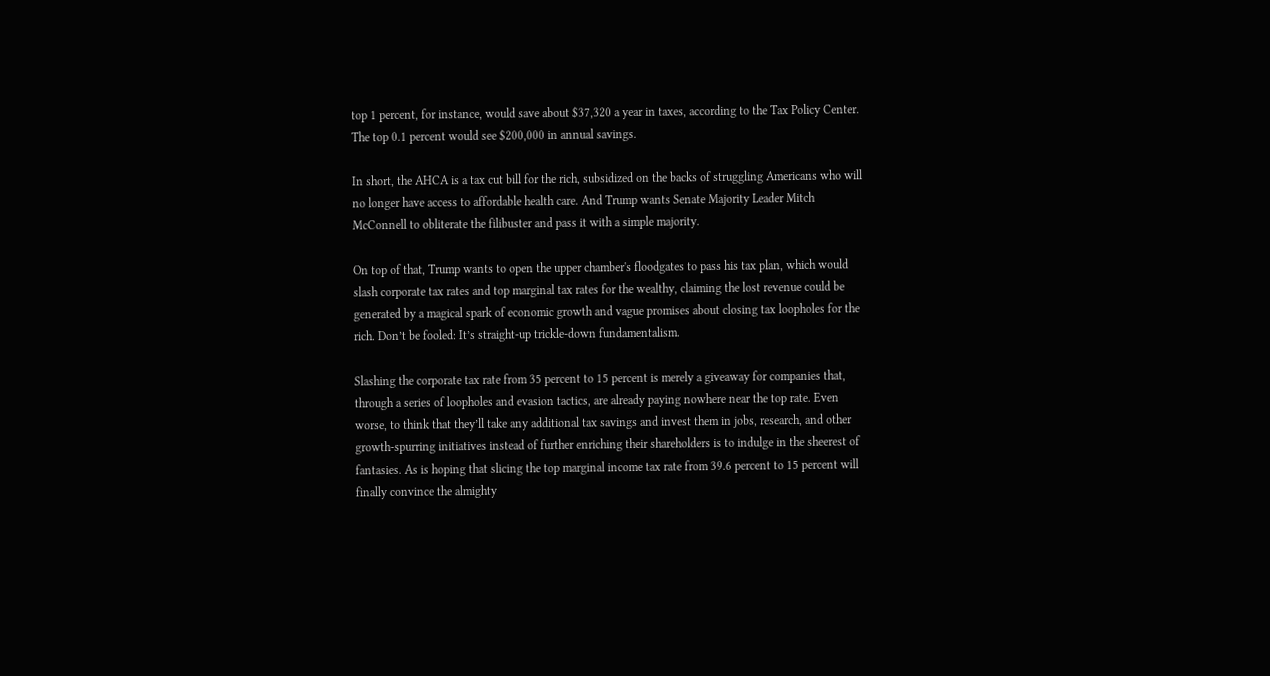top 1 percent, for instance, would save about $37,320 a year in taxes, according to the Tax Policy Center. The top 0.1 percent would see $200,000 in annual savings.

In short, the AHCA is a tax cut bill for the rich, subsidized on the backs of struggling Americans who will no longer have access to affordable health care. And Trump wants Senate Majority Leader Mitch McConnell to obliterate the filibuster and pass it with a simple majority.

On top of that, Trump wants to open the upper chamber's floodgates to pass his tax plan, which would slash corporate tax rates and top marginal tax rates for the wealthy, claiming the lost revenue could be generated by a magical spark of economic growth and vague promises about closing tax loopholes for the rich. Don’t be fooled: It’s straight-up trickle-down fundamentalism.

Slashing the corporate tax rate from 35 percent to 15 percent is merely a giveaway for companies that, through a series of loopholes and evasion tactics, are already paying nowhere near the top rate. Even worse, to think that they’ll take any additional tax savings and invest them in jobs, research, and other growth-spurring initiatives instead of further enriching their shareholders is to indulge in the sheerest of fantasies. As is hoping that slicing the top marginal income tax rate from 39.6 percent to 15 percent will finally convince the almighty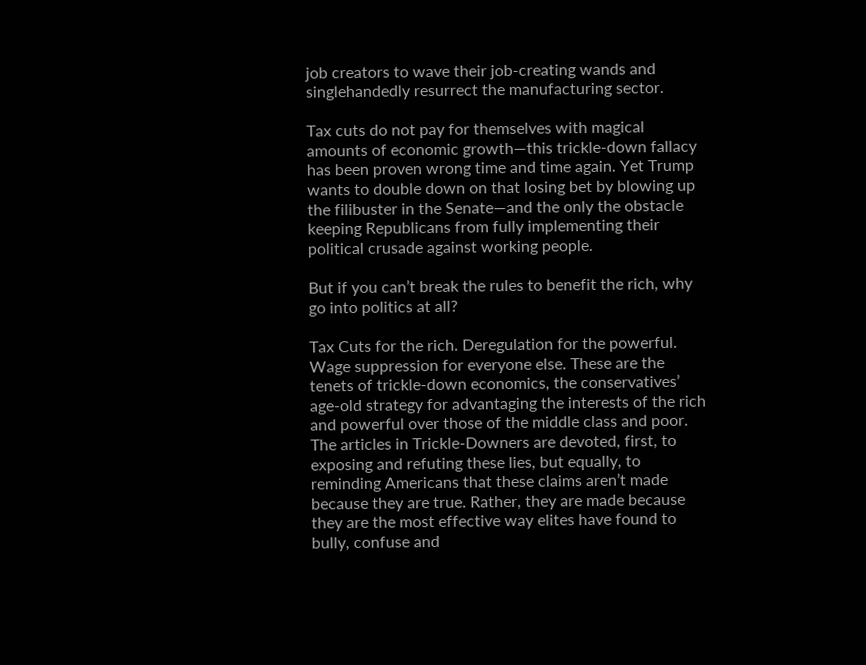job creators to wave their job-creating wands and singlehandedly resurrect the manufacturing sector.

Tax cuts do not pay for themselves with magical amounts of economic growth—this trickle-down fallacy has been proven wrong time and time again. Yet Trump wants to double down on that losing bet by blowing up the filibuster in the Senate—and the only the obstacle keeping Republicans from fully implementing their political crusade against working people.

But if you can’t break the rules to benefit the rich, why go into politics at all?

Tax Cuts for the rich. Deregulation for the powerful. Wage suppression for everyone else. These are the tenets of trickle-down economics, the conservatives’ age-old strategy for advantaging the interests of the rich and powerful over those of the middle class and poor. The articles in Trickle-Downers are devoted, first, to exposing and refuting these lies, but equally, to reminding Americans that these claims aren’t made because they are true. Rather, they are made because they are the most effective way elites have found to bully, confuse and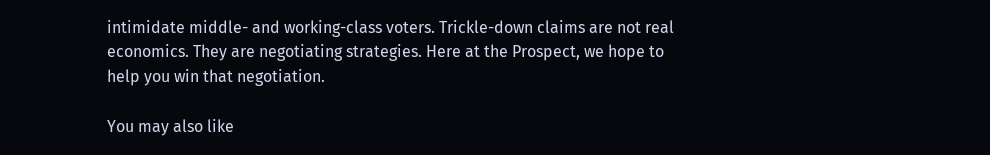intimidate middle- and working-class voters. Trickle-down claims are not real economics. They are negotiating strategies. Here at the Prospect, we hope to help you win that negotiation.

You may also like